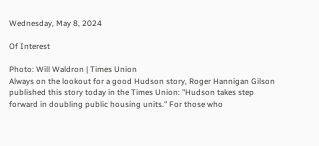Wednesday, May 8, 2024

Of Interest

Photo: Will Waldron | Times Union
Always on the lookout for a good Hudson story, Roger Hannigan Gilson published this story today in the Times Union: "Hudson takes step forward in doubling public housing units." For those who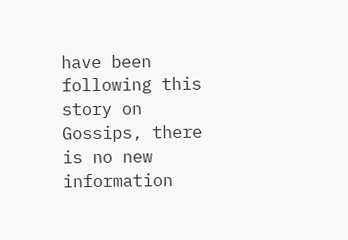have been following this story on Gossips, there is no new information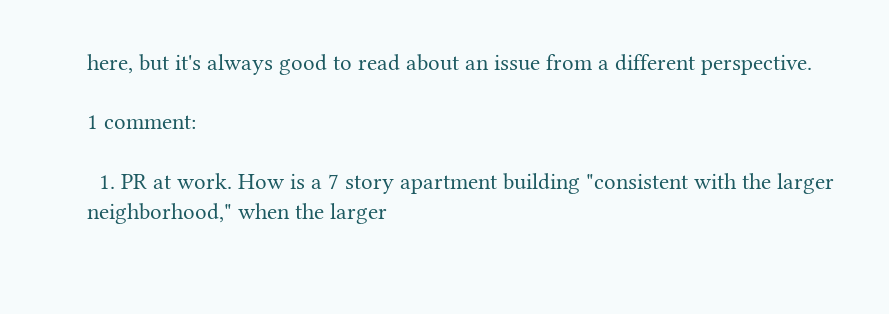here, but it's always good to read about an issue from a different perspective.

1 comment:

  1. PR at work. How is a 7 story apartment building "consistent with the larger neighborhood," when the larger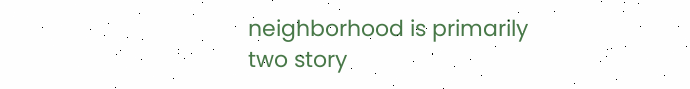neighborhood is primarily two story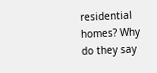residential homes? Why do they say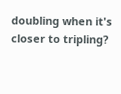doubling when it's closer to tripling?